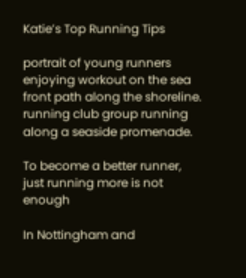Katie’s Top Running Tips

portrait of young runners enjoying workout on the sea front path along the shoreline. running club group running along a seaside promenade.

To become a better runner, just running more is not enough

In Nottingham and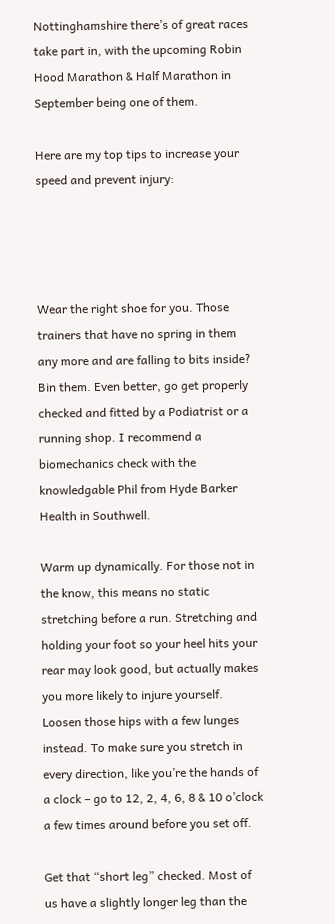Nottinghamshire there’s of great races take part in, with the upcoming Robin Hood Marathon & Half Marathon in September being one of them.

Here are my top tips to increase your speed and prevent injury:




Wear the right shoe for you. Those trainers that have no spring in them any more and are falling to bits inside? Bin them. Even better, go get properly checked and fitted by a Podiatrist or a running shop. I recommend a biomechanics check with the knowledgable Phil from Hyde Barker Health in Southwell.

Warm up dynamically. For those not in the know, this means no static stretching before a run. Stretching and holding your foot so your heel hits your rear may look good, but actually makes you more likely to injure yourself.  Loosen those hips with a few lunges instead. To make sure you stretch in every direction, like you’re the hands of a clock – go to 12, 2, 4, 6, 8 & 10 o’clock a few times around before you set off.

Get that “short leg” checked. Most of us have a slightly longer leg than the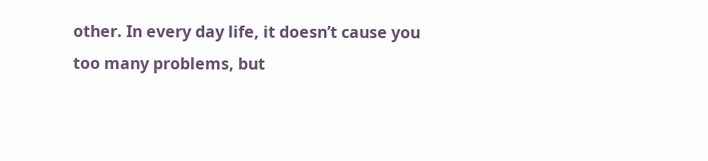other. In every day life, it doesn’t cause you too many problems, but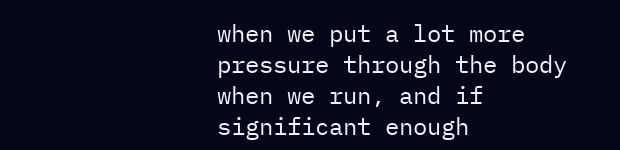when we put a lot more pressure through the body when we run, and if significant enough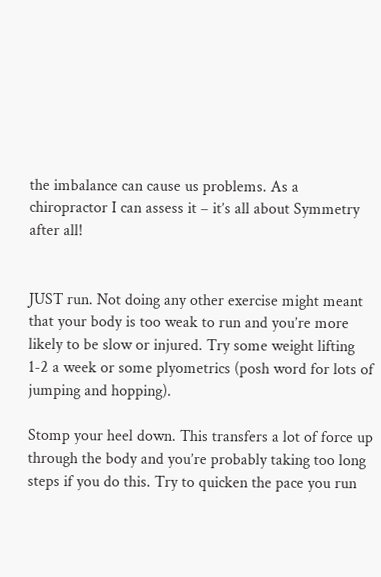the imbalance can cause us problems. As a chiropractor I can assess it – it’s all about Symmetry after all!


JUST run. Not doing any other exercise might meant that your body is too weak to run and you’re more likely to be slow or injured. Try some weight lifting 1-2 a week or some plyometrics (posh word for lots of jumping and hopping).

Stomp your heel down. This transfers a lot of force up through the body and you’re probably taking too long steps if you do this. Try to quicken the pace you run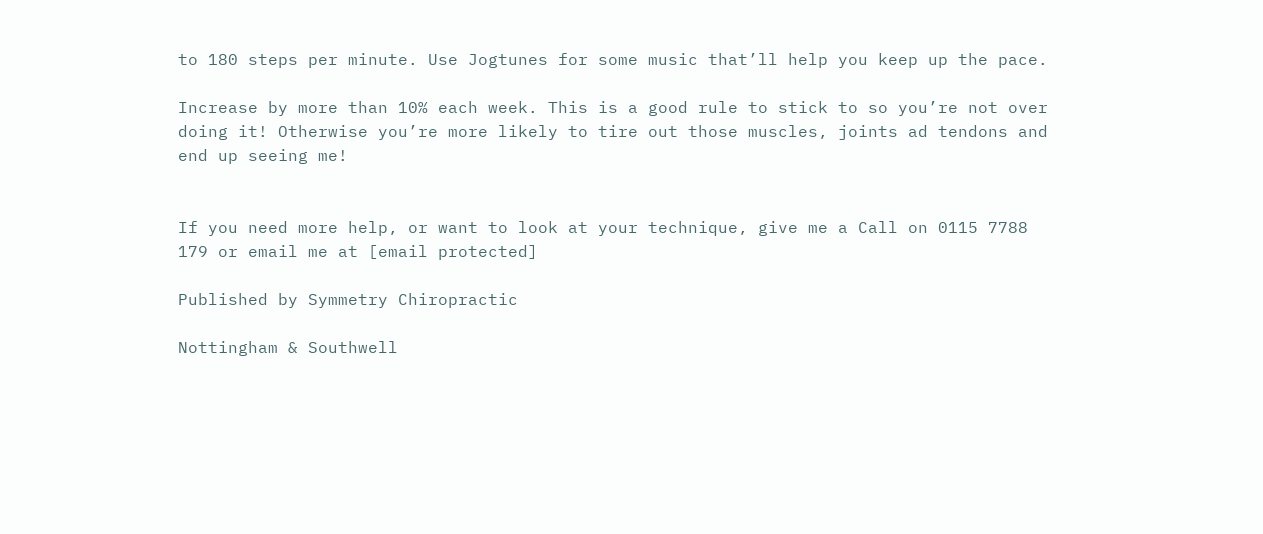to 180 steps per minute. Use Jogtunes for some music that’ll help you keep up the pace.

Increase by more than 10% each week. This is a good rule to stick to so you’re not over doing it! Otherwise you’re more likely to tire out those muscles, joints ad tendons and end up seeing me!


If you need more help, or want to look at your technique, give me a Call on 0115 7788 179 or email me at [email protected]

Published by Symmetry Chiropractic

Nottingham & Southwell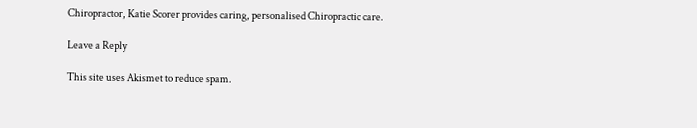Chiropractor, Katie Scorer provides caring, personalised Chiropractic care.

Leave a Reply

This site uses Akismet to reduce spam.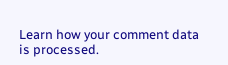Learn how your comment data is processed.